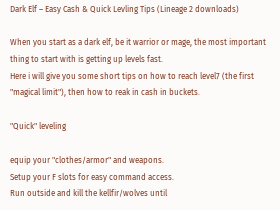Dark Elf – Easy Cash & Quick Levling Tips (Lineage 2 downloads)

When you start as a dark elf, be it warrior or mage, the most important thing to start with is getting up levels fast.
Here i will give you some short tips on how to reach level7 (the first "magical limit"), then how to reak in cash in buckets.

"Quick" leveling

equip your "clothes/armor" and weapons.
Setup your F slots for easy command access.
Run outside and kill the kellfir/wolves until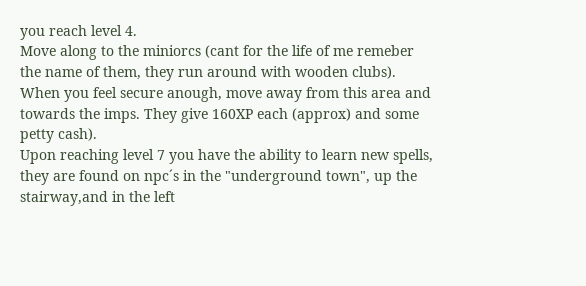you reach level 4.
Move along to the miniorcs (cant for the life of me remeber the name of them, they run around with wooden clubs).
When you feel secure anough, move away from this area and towards the imps. They give 160XP each (approx) and some petty cash).
Upon reaching level 7 you have the ability to learn new spells, they are found on npc´s in the "underground town", up the stairway,and in the left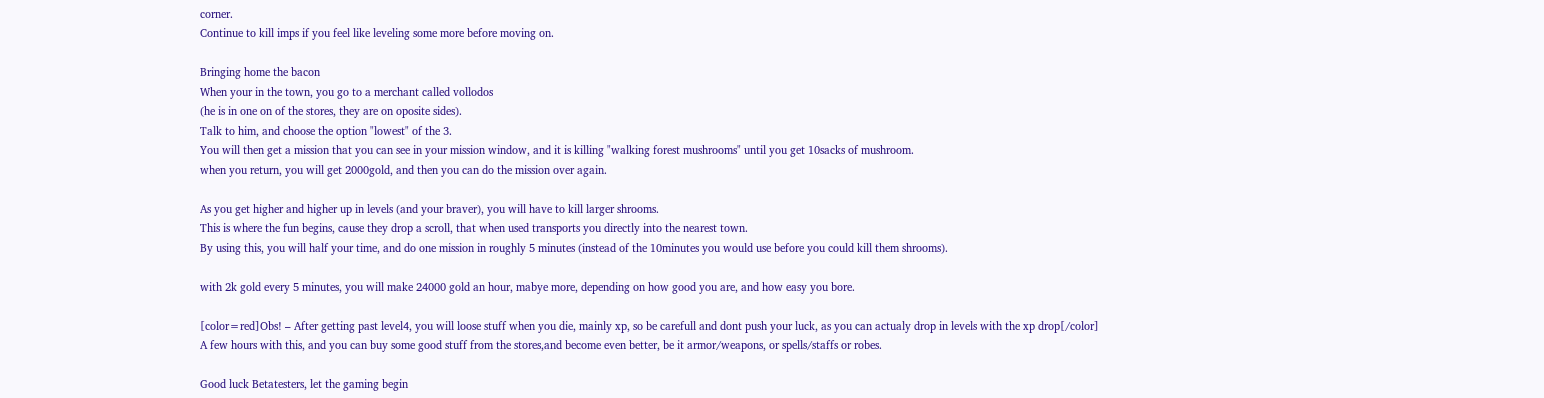corner.
Continue to kill imps if you feel like leveling some more before moving on.

Bringing home the bacon
When your in the town, you go to a merchant called vollodos
(he is in one on of the stores, they are on oposite sides).
Talk to him, and choose the option "lowest" of the 3.
You will then get a mission that you can see in your mission window, and it is killing "walking forest mushrooms" until you get 10sacks of mushroom.
when you return, you will get 2000gold, and then you can do the mission over again.

As you get higher and higher up in levels (and your braver), you will have to kill larger shrooms.
This is where the fun begins, cause they drop a scroll, that when used transports you directly into the nearest town.
By using this, you will half your time, and do one mission in roughly 5 minutes (instead of the 10minutes you would use before you could kill them shrooms).

with 2k gold every 5 minutes, you will make 24000 gold an hour, mabye more, depending on how good you are, and how easy you bore.

[color=red]Obs! – After getting past level4, you will loose stuff when you die, mainly xp, so be carefull and dont push your luck, as you can actualy drop in levels with the xp drop[/color]
A few hours with this, and you can buy some good stuff from the stores,and become even better, be it armor/weapons, or spells/staffs or robes.

Good luck Betatesters, let the gaming begin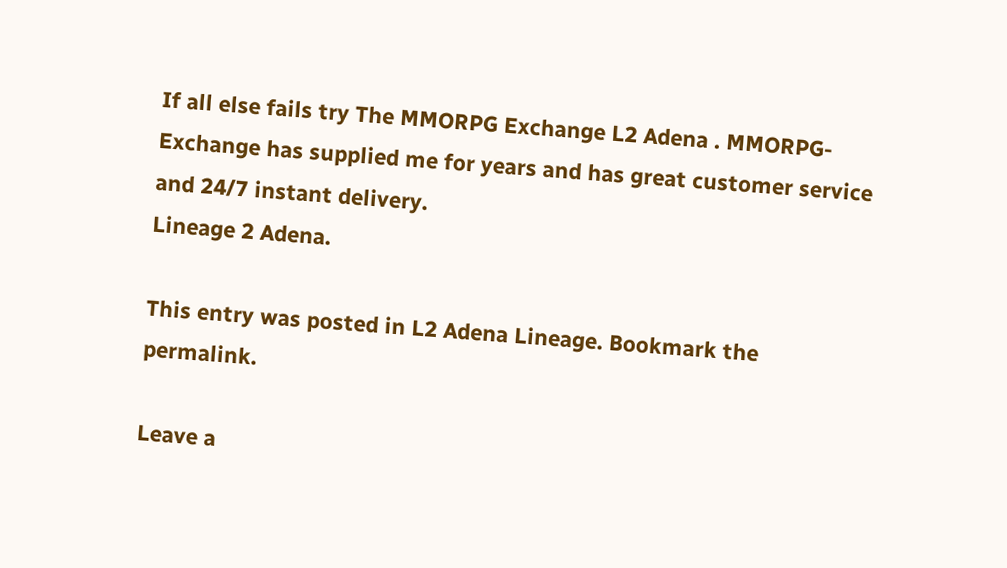If all else fails try The MMORPG Exchange L2 Adena . MMORPG-Exchange has supplied me for years and has great customer service and 24/7 instant delivery.
Lineage 2 Adena.

This entry was posted in L2 Adena Lineage. Bookmark the permalink.

Leave a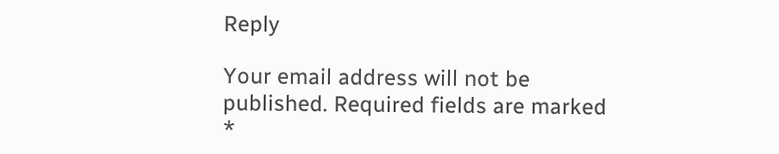Reply

Your email address will not be published. Required fields are marked *